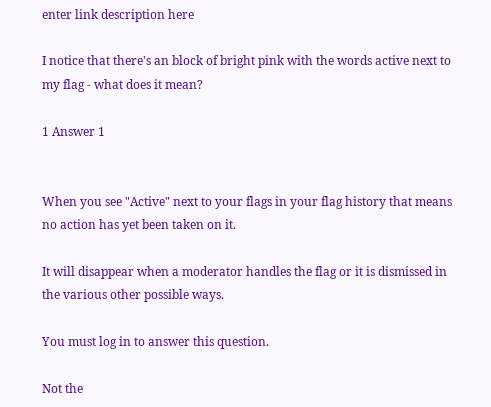enter link description here

I notice that there's an block of bright pink with the words active next to my flag - what does it mean?

1 Answer 1


When you see "Active" next to your flags in your flag history that means no action has yet been taken on it.

It will disappear when a moderator handles the flag or it is dismissed in the various other possible ways.

You must log in to answer this question.

Not the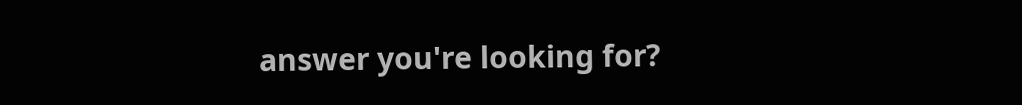answer you're looking for?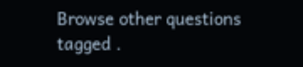Browse other questions tagged .